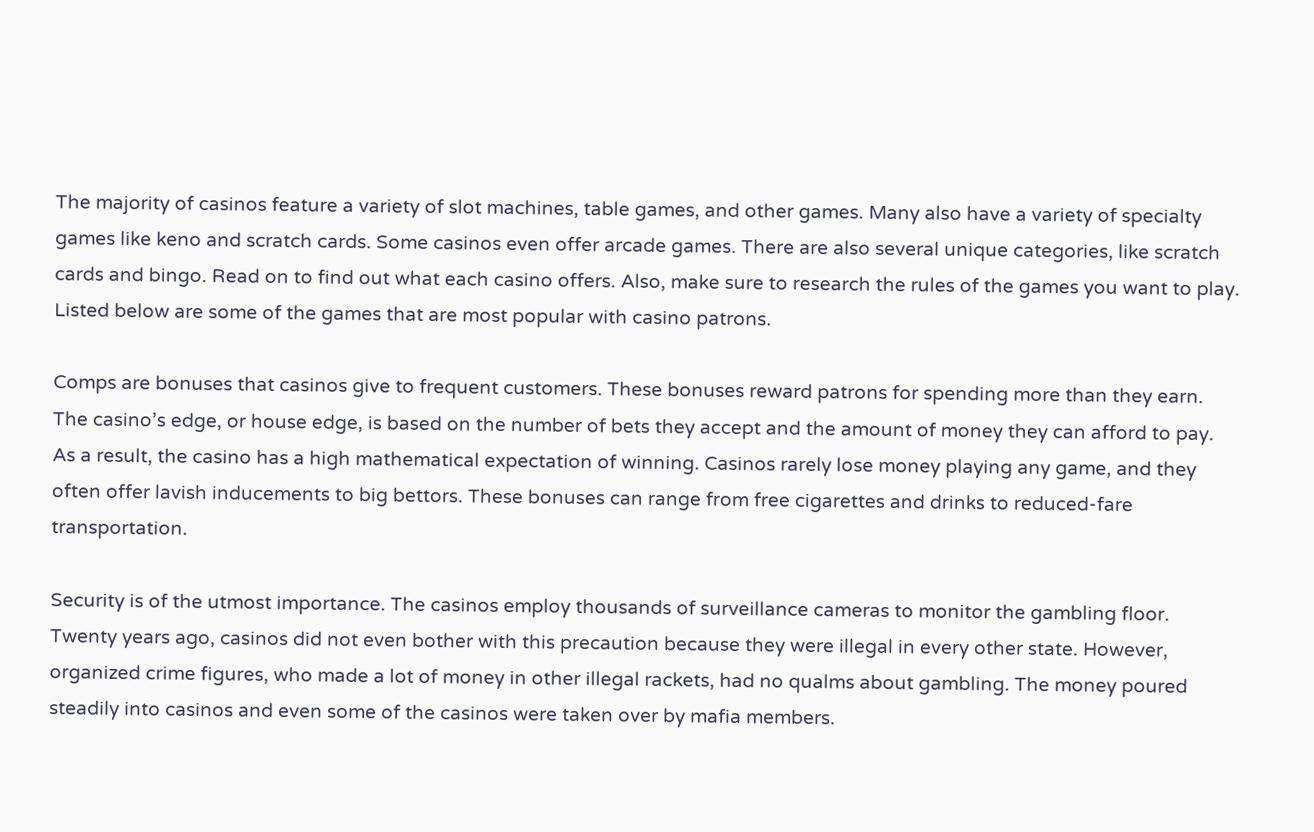The majority of casinos feature a variety of slot machines, table games, and other games. Many also have a variety of specialty games like keno and scratch cards. Some casinos even offer arcade games. There are also several unique categories, like scratch cards and bingo. Read on to find out what each casino offers. Also, make sure to research the rules of the games you want to play. Listed below are some of the games that are most popular with casino patrons.

Comps are bonuses that casinos give to frequent customers. These bonuses reward patrons for spending more than they earn. The casino’s edge, or house edge, is based on the number of bets they accept and the amount of money they can afford to pay. As a result, the casino has a high mathematical expectation of winning. Casinos rarely lose money playing any game, and they often offer lavish inducements to big bettors. These bonuses can range from free cigarettes and drinks to reduced-fare transportation.

Security is of the utmost importance. The casinos employ thousands of surveillance cameras to monitor the gambling floor. Twenty years ago, casinos did not even bother with this precaution because they were illegal in every other state. However, organized crime figures, who made a lot of money in other illegal rackets, had no qualms about gambling. The money poured steadily into casinos and even some of the casinos were taken over by mafia members.